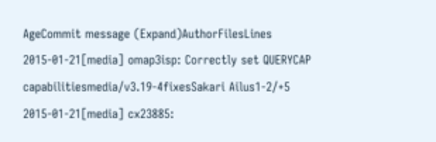AgeCommit message (Expand)AuthorFilesLines
2015-01-21[media] omap3isp: Correctly set QUERYCAP capabilitiesmedia/v3.19-4fixesSakari Ailus1-2/+5
2015-01-21[media] cx23885: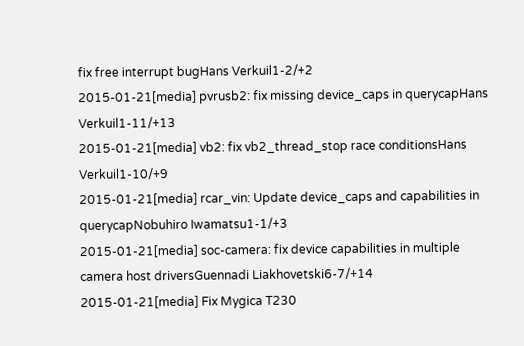fix free interrupt bugHans Verkuil1-2/+2
2015-01-21[media] pvrusb2: fix missing device_caps in querycapHans Verkuil1-11/+13
2015-01-21[media] vb2: fix vb2_thread_stop race conditionsHans Verkuil1-10/+9
2015-01-21[media] rcar_vin: Update device_caps and capabilities in querycapNobuhiro Iwamatsu1-1/+3
2015-01-21[media] soc-camera: fix device capabilities in multiple camera host driversGuennadi Liakhovetski6-7/+14
2015-01-21[media] Fix Mygica T230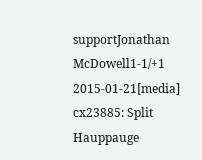supportJonathan McDowell1-1/+1
2015-01-21[media] cx23885: Split Hauppauge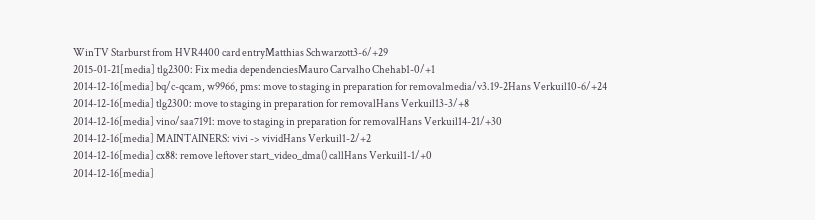WinTV Starburst from HVR4400 card entryMatthias Schwarzott3-6/+29
2015-01-21[media] tlg2300: Fix media dependenciesMauro Carvalho Chehab1-0/+1
2014-12-16[media] bq/c-qcam, w9966, pms: move to staging in preparation for removalmedia/v3.19-2Hans Verkuil10-6/+24
2014-12-16[media] tlg2300: move to staging in preparation for removalHans Verkuil13-3/+8
2014-12-16[media] vino/saa7191: move to staging in preparation for removalHans Verkuil14-21/+30
2014-12-16[media] MAINTAINERS: vivi -> vividHans Verkuil1-2/+2
2014-12-16[media] cx88: remove leftover start_video_dma() callHans Verkuil1-1/+0
2014-12-16[media]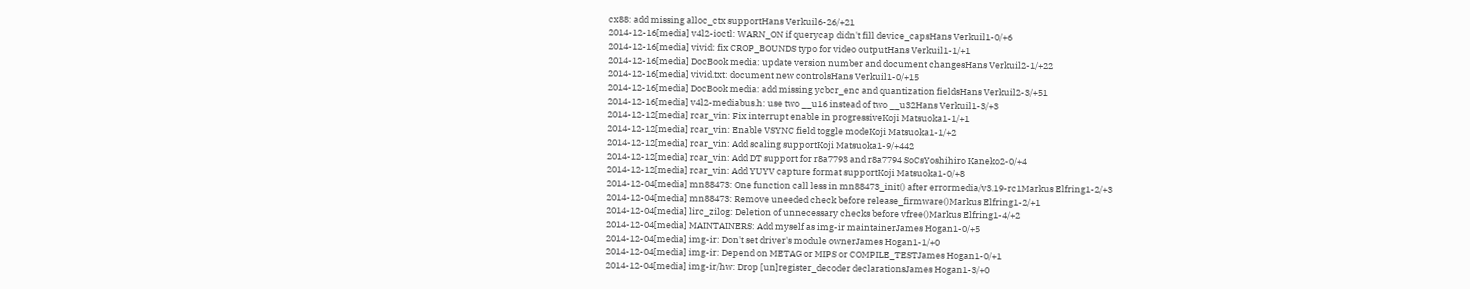cx88: add missing alloc_ctx supportHans Verkuil6-26/+21
2014-12-16[media] v4l2-ioctl: WARN_ON if querycap didn't fill device_capsHans Verkuil1-0/+6
2014-12-16[media] vivid: fix CROP_BOUNDS typo for video outputHans Verkuil1-1/+1
2014-12-16[media] DocBook media: update version number and document changesHans Verkuil2-1/+22
2014-12-16[media] vivid.txt: document new controlsHans Verkuil1-0/+15
2014-12-16[media] DocBook media: add missing ycbcr_enc and quantization fieldsHans Verkuil2-3/+51
2014-12-16[media] v4l2-mediabus.h: use two __u16 instead of two __u32Hans Verkuil1-3/+3
2014-12-12[media] rcar_vin: Fix interrupt enable in progressiveKoji Matsuoka1-1/+1
2014-12-12[media] rcar_vin: Enable VSYNC field toggle modeKoji Matsuoka1-1/+2
2014-12-12[media] rcar_vin: Add scaling supportKoji Matsuoka1-9/+442
2014-12-12[media] rcar_vin: Add DT support for r8a7793 and r8a7794 SoCsYoshihiro Kaneko2-0/+4
2014-12-12[media] rcar_vin: Add YUYV capture format supportKoji Matsuoka1-0/+8
2014-12-04[media] mn88473: One function call less in mn88473_init() after errormedia/v3.19-rc1Markus Elfring1-2/+3
2014-12-04[media] mn88473: Remove uneeded check before release_firmware()Markus Elfring1-2/+1
2014-12-04[media] lirc_zilog: Deletion of unnecessary checks before vfree()Markus Elfring1-4/+2
2014-12-04[media] MAINTAINERS: Add myself as img-ir maintainerJames Hogan1-0/+5
2014-12-04[media] img-ir: Don't set driver's module ownerJames Hogan1-1/+0
2014-12-04[media] img-ir: Depend on METAG or MIPS or COMPILE_TESTJames Hogan1-0/+1
2014-12-04[media] img-ir/hw: Drop [un]register_decoder declarationsJames Hogan1-3/+0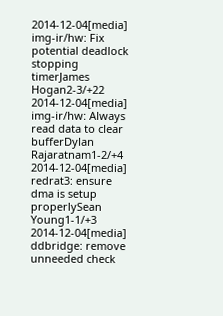2014-12-04[media] img-ir/hw: Fix potential deadlock stopping timerJames Hogan2-3/+22
2014-12-04[media] img-ir/hw: Always read data to clear bufferDylan Rajaratnam1-2/+4
2014-12-04[media] redrat3: ensure dma is setup properlySean Young1-1/+3
2014-12-04[media] ddbridge: remove unneeded check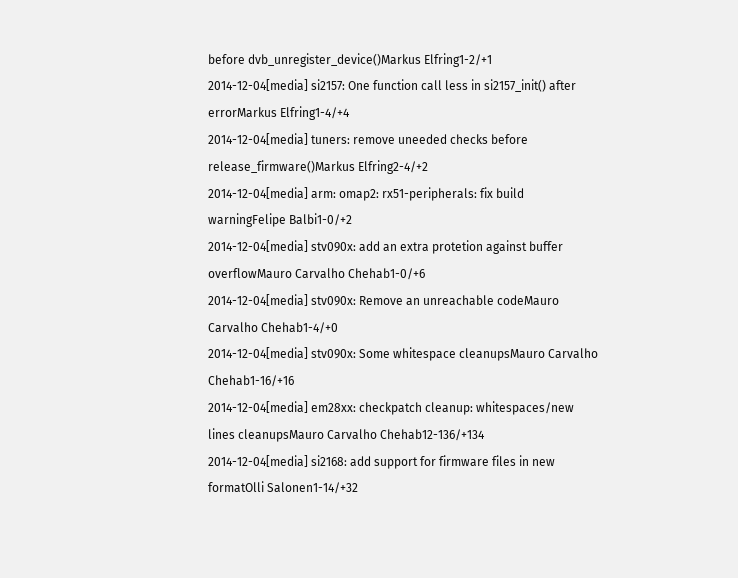before dvb_unregister_device()Markus Elfring1-2/+1
2014-12-04[media] si2157: One function call less in si2157_init() after errorMarkus Elfring1-4/+4
2014-12-04[media] tuners: remove uneeded checks before release_firmware()Markus Elfring2-4/+2
2014-12-04[media] arm: omap2: rx51-peripherals: fix build warningFelipe Balbi1-0/+2
2014-12-04[media] stv090x: add an extra protetion against buffer overflowMauro Carvalho Chehab1-0/+6
2014-12-04[media] stv090x: Remove an unreachable codeMauro Carvalho Chehab1-4/+0
2014-12-04[media] stv090x: Some whitespace cleanupsMauro Carvalho Chehab1-16/+16
2014-12-04[media] em28xx: checkpatch cleanup: whitespaces/new lines cleanupsMauro Carvalho Chehab12-136/+134
2014-12-04[media] si2168: add support for firmware files in new formatOlli Salonen1-14/+32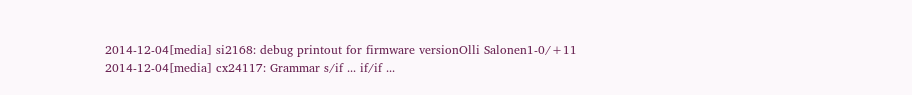2014-12-04[media] si2168: debug printout for firmware versionOlli Salonen1-0/+11
2014-12-04[media] cx24117: Grammar s/if ... if/if ...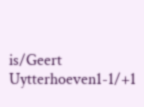is/Geert Uytterhoeven1-1/+1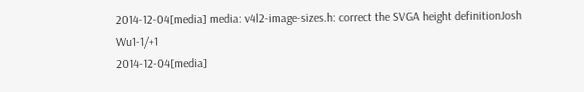2014-12-04[media] media: v4l2-image-sizes.h: correct the SVGA height definitionJosh Wu1-1/+1
2014-12-04[media]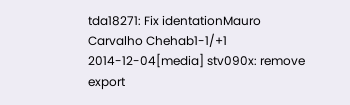tda18271: Fix identationMauro Carvalho Chehab1-1/+1
2014-12-04[media] stv090x: remove export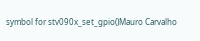symbol for stv090x_set_gpio()Mauro Carvalho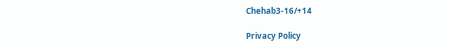Chehab3-16/+14

Privacy Policy